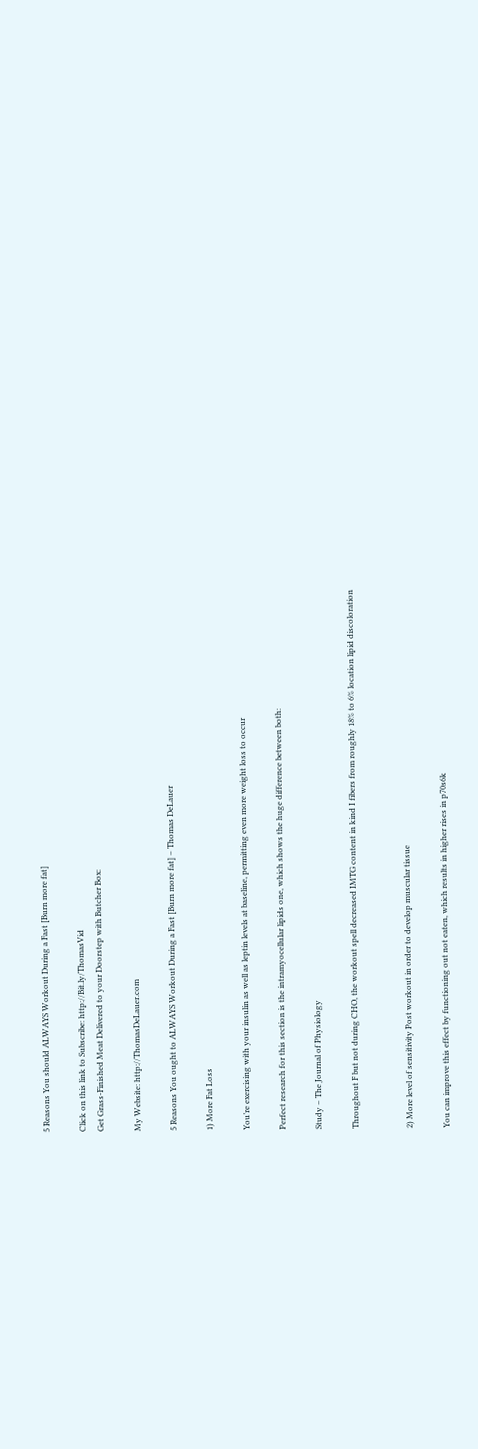5 Reasons You should ALWAYS Workout During a Fast [Burn more fat]

Click on this link to Subscribe: http://Bit.ly/ThomasVid
Get Grass-Finished Meat Delivered to your Doorstep with Butcher Box:

My Website: http://ThomasDeLauer.com

5 Reasons You ought to ALWAYS Workout During a Fast [Burn more fat] – Thomas DeLauer

1) More Fat Loss

You’re exercising with your insulin as well as leptin levels at baseline, permitting even more weight loss to occur

Perfect research for this section is the intramyocellular lipids one, which shows the huge difference between both:

Study – The Journal of Physiology

Throughout F but not during CHO, the workout spell decreased IMTG content in kind I fibers from roughly 18% to 6% location lipid discoloration


2) More level of sensitivity Post workout in order to develop muscular tissue

You can improve this effect by functioning out not eaten, which results in higher rises in p70s6k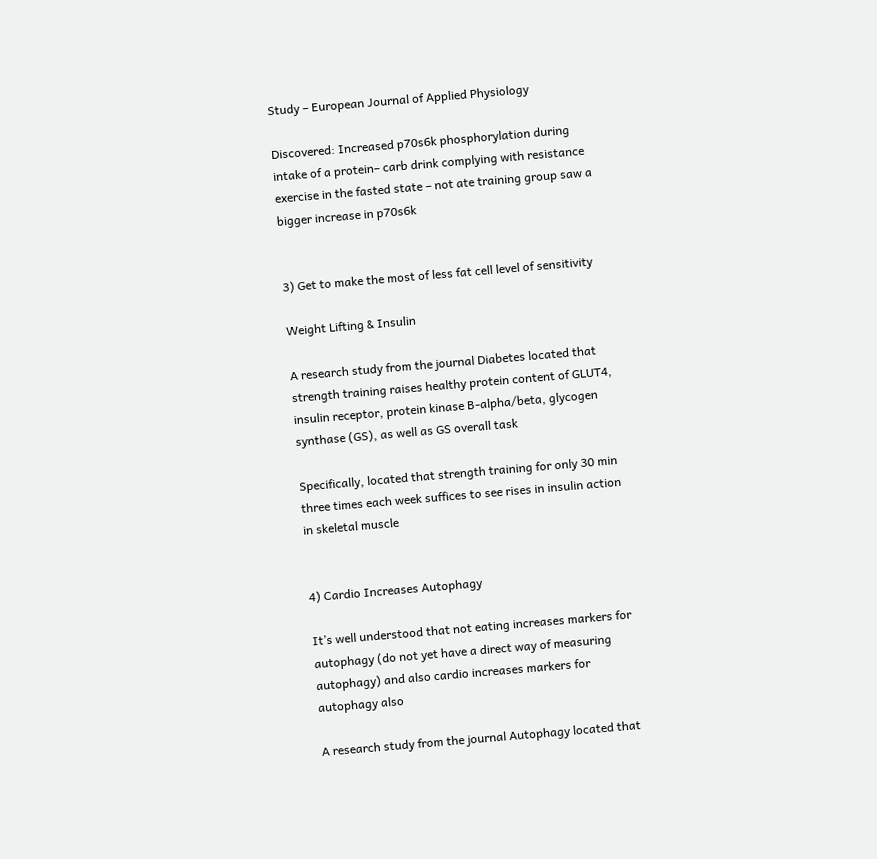Study – European Journal of Applied Physiology

Discovered: Increased p70s6k phosphorylation during intake of a protein– carb drink complying with resistance exercise in the fasted state – not ate training group saw a bigger increase in p70s6k


3) Get to make the most of less fat cell level of sensitivity

Weight Lifting & Insulin

A research study from the journal Diabetes located that strength training raises healthy protein content of GLUT4, insulin receptor, protein kinase B-alpha/beta, glycogen synthase (GS), as well as GS overall task

Specifically, located that strength training for only 30 min three times each week suffices to see rises in insulin action in skeletal muscle


4) Cardio Increases Autophagy

It’s well understood that not eating increases markers for autophagy (do not yet have a direct way of measuring autophagy) and also cardio increases markers for autophagy also

A research study from the journal Autophagy located that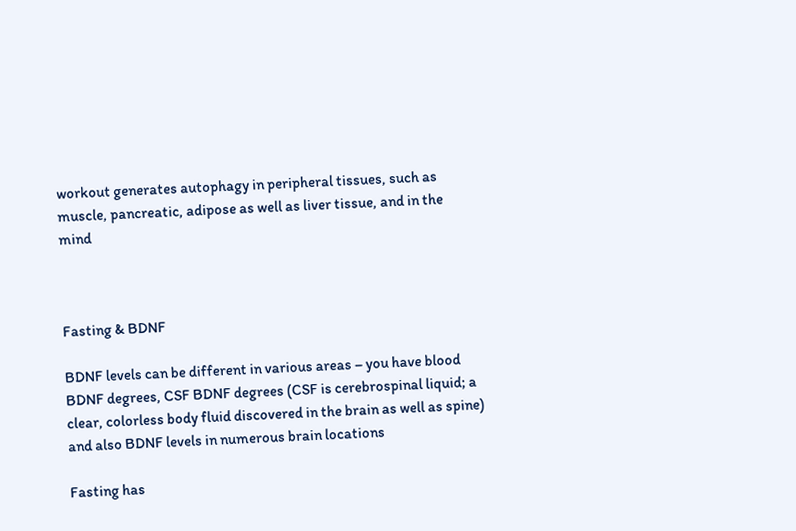workout generates autophagy in peripheral tissues, such as muscle, pancreatic, adipose as well as liver tissue, and in the mind



Fasting & BDNF

BDNF levels can be different in various areas – you have blood BDNF degrees, CSF BDNF degrees (CSF is cerebrospinal liquid; a clear, colorless body fluid discovered in the brain as well as spine) and also BDNF levels in numerous brain locations

Fasting has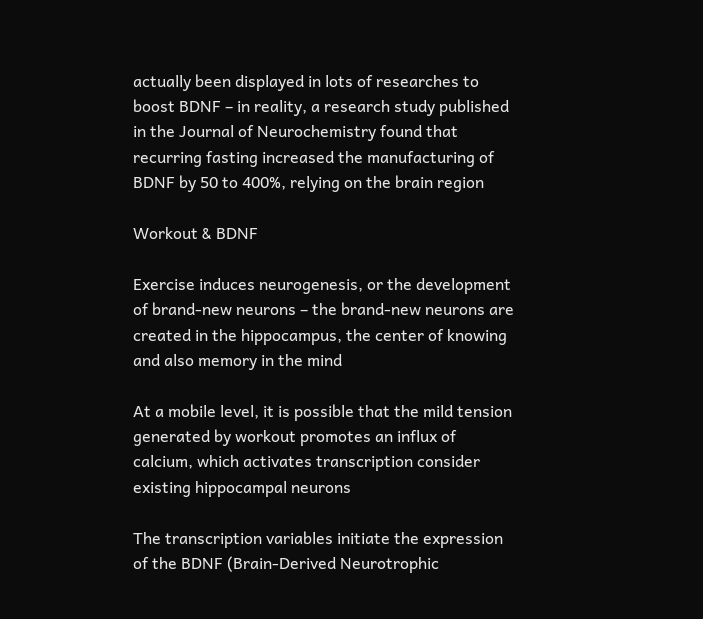actually been displayed in lots of researches to boost BDNF – in reality, a research study published in the Journal of Neurochemistry found that recurring fasting increased the manufacturing of BDNF by 50 to 400%, relying on the brain region

Workout & BDNF

Exercise induces neurogenesis, or the development of brand-new neurons – the brand-new neurons are created in the hippocampus, the center of knowing and also memory in the mind

At a mobile level, it is possible that the mild tension generated by workout promotes an influx of calcium, which activates transcription consider existing hippocampal neurons

The transcription variables initiate the expression of the BDNF (Brain-Derived Neurotrophic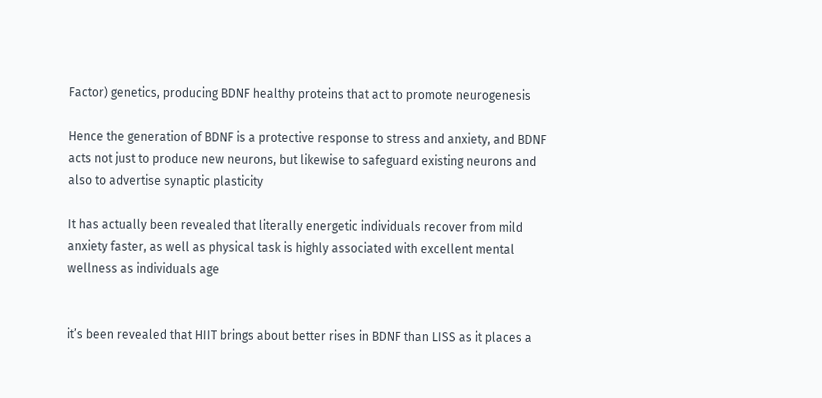Factor) genetics, producing BDNF healthy proteins that act to promote neurogenesis

Hence the generation of BDNF is a protective response to stress and anxiety, and BDNF acts not just to produce new neurons, but likewise to safeguard existing neurons and also to advertise synaptic plasticity

It has actually been revealed that literally energetic individuals recover from mild anxiety faster, as well as physical task is highly associated with excellent mental wellness as individuals age


it’s been revealed that HIIT brings about better rises in BDNF than LISS as it places a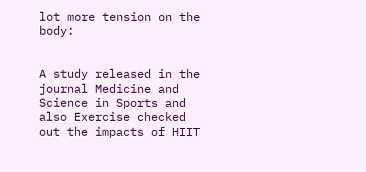lot more tension on the body:


A study released in the journal Medicine and Science in Sports and also Exercise checked out the impacts of HIIT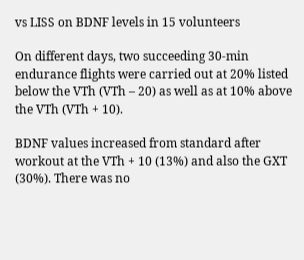vs LISS on BDNF levels in 15 volunteers

On different days, two succeeding 30-min endurance flights were carried out at 20% listed below the VTh (VTh – 20) as well as at 10% above the VTh (VTh + 10).

BDNF values increased from standard after workout at the VTh + 10 (13%) and also the GXT (30%). There was no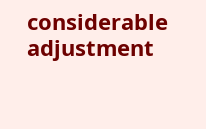considerable adjustment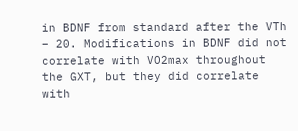in BDNF from standard after the VTh – 20. Modifications in BDNF did not correlate with VO2max throughout the GXT, but they did correlate with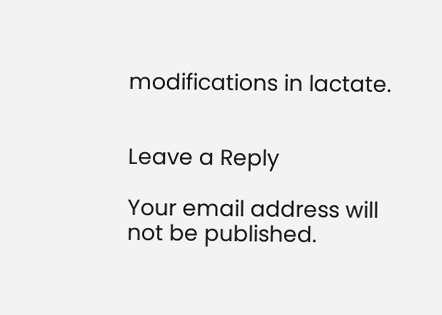modifications in lactate.


Leave a Reply

Your email address will not be published.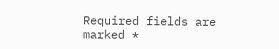Required fields are marked *